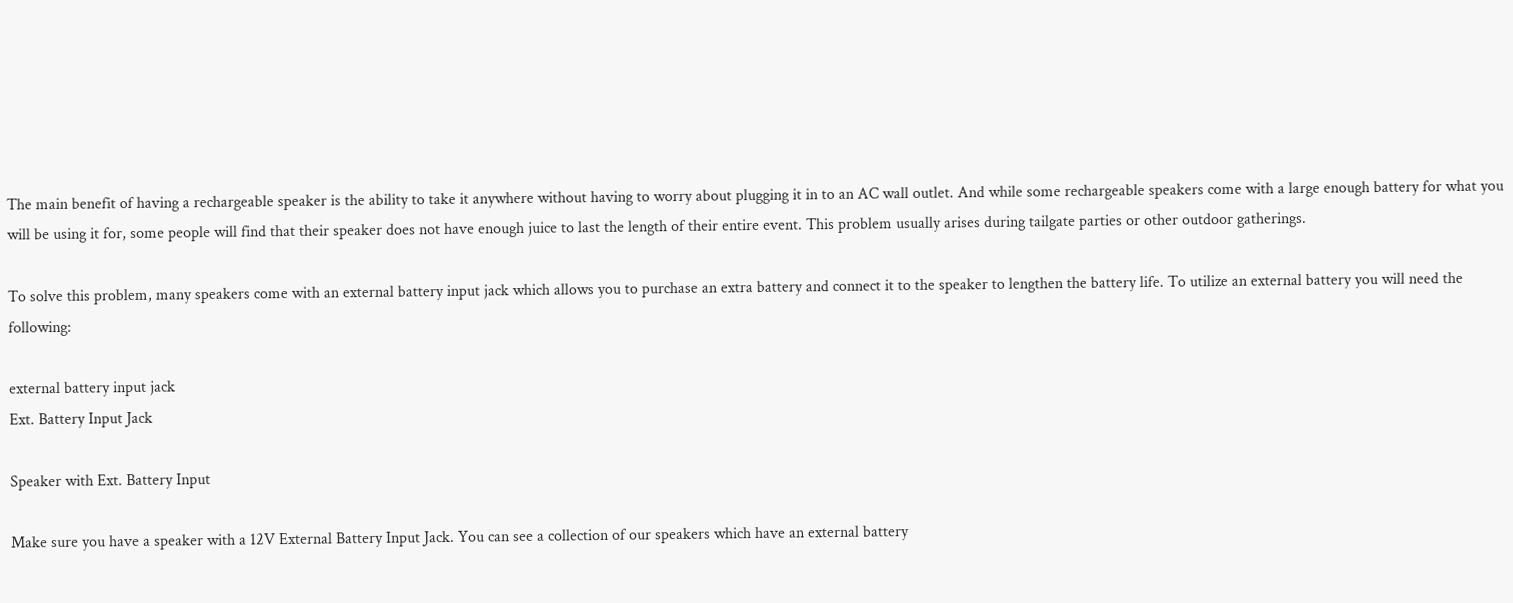The main benefit of having a rechargeable speaker is the ability to take it anywhere without having to worry about plugging it in to an AC wall outlet. And while some rechargeable speakers come with a large enough battery for what you will be using it for, some people will find that their speaker does not have enough juice to last the length of their entire event. This problem usually arises during tailgate parties or other outdoor gatherings.

To solve this problem, many speakers come with an external battery input jack which allows you to purchase an extra battery and connect it to the speaker to lengthen the battery life. To utilize an external battery you will need the following:

external battery input jack
Ext. Battery Input Jack

Speaker with Ext. Battery Input

Make sure you have a speaker with a 12V External Battery Input Jack. You can see a collection of our speakers which have an external battery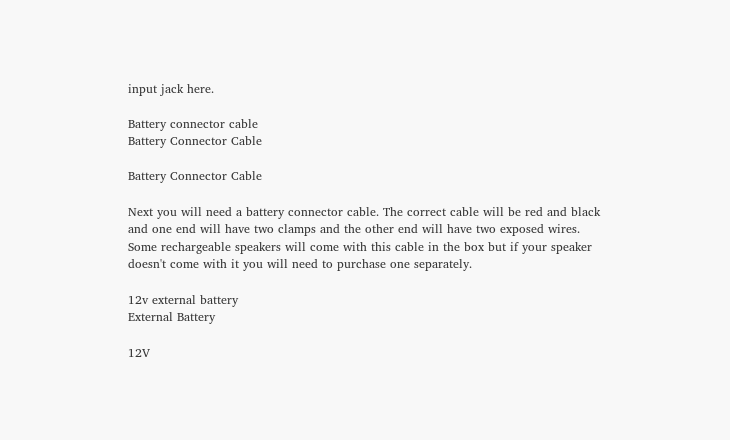input jack here.

Battery connector cable
Battery Connector Cable

Battery Connector Cable

Next you will need a battery connector cable. The correct cable will be red and black and one end will have two clamps and the other end will have two exposed wires. Some rechargeable speakers will come with this cable in the box but if your speaker doesn't come with it you will need to purchase one separately.

12v external battery
External Battery

12V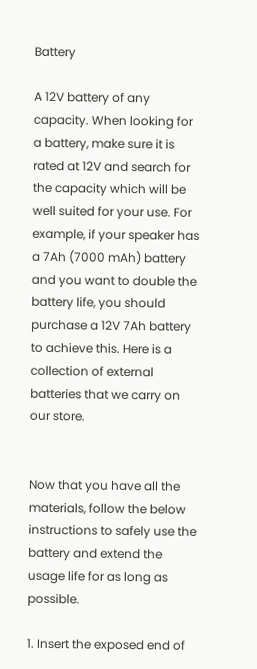Battery

A 12V battery of any capacity. When looking for a battery, make sure it is rated at 12V and search for the capacity which will be well suited for your use. For example, if your speaker has a 7Ah (7000 mAh) battery and you want to double the battery life, you should purchase a 12V 7Ah battery to achieve this. Here is a collection of external batteries that we carry on our store.


Now that you have all the materials, follow the below instructions to safely use the battery and extend the usage life for as long as possible.

1. Insert the exposed end of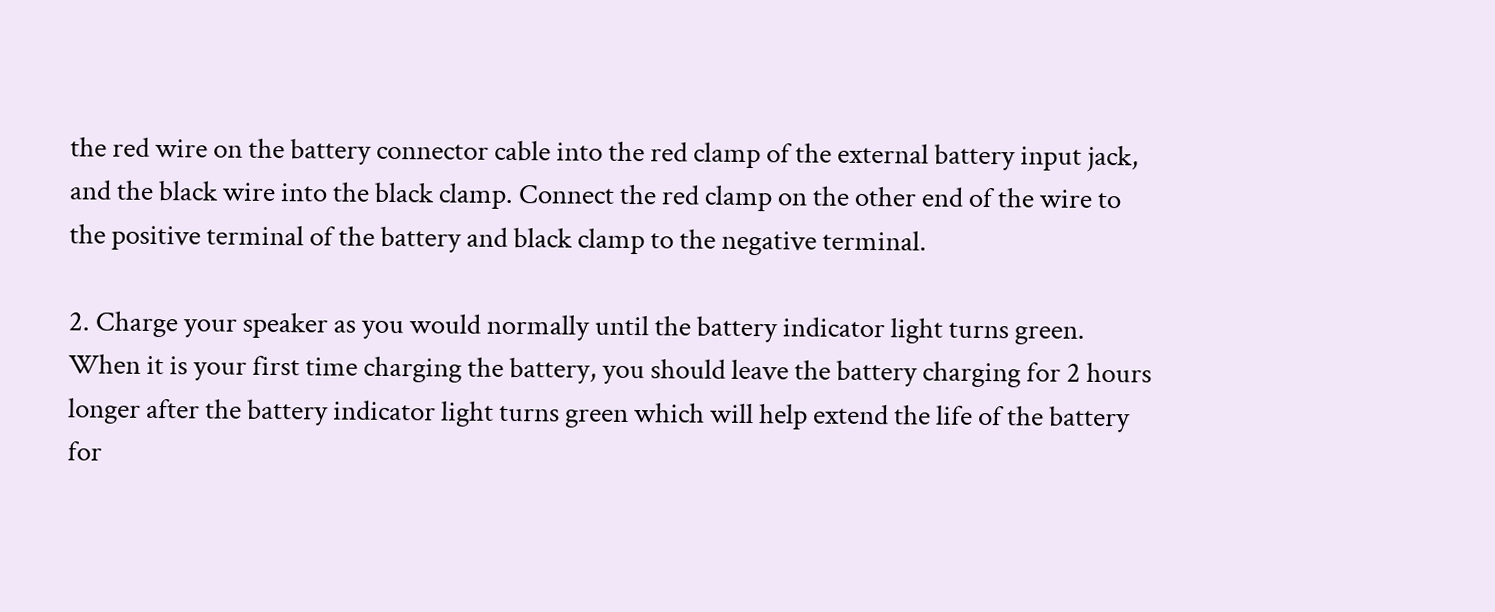the red wire on the battery connector cable into the red clamp of the external battery input jack, and the black wire into the black clamp. Connect the red clamp on the other end of the wire to the positive terminal of the battery and black clamp to the negative terminal.

2. Charge your speaker as you would normally until the battery indicator light turns green. When it is your first time charging the battery, you should leave the battery charging for 2 hours longer after the battery indicator light turns green which will help extend the life of the battery for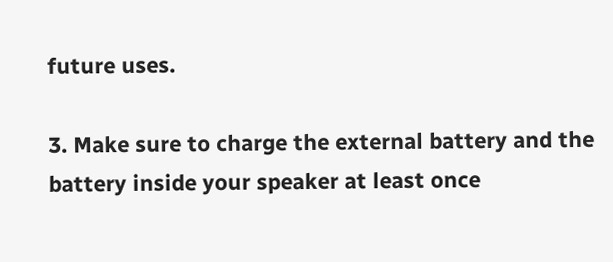future uses.

3. Make sure to charge the external battery and the battery inside your speaker at least once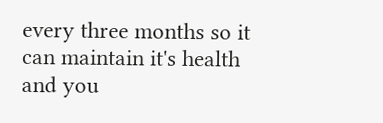every three months so it can maintain it's health and you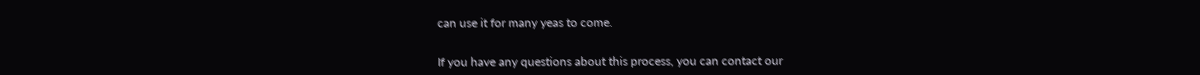can use it for many yeas to come.


If you have any questions about this process, you can contact our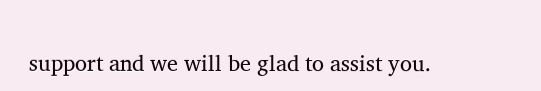support and we will be glad to assist you.